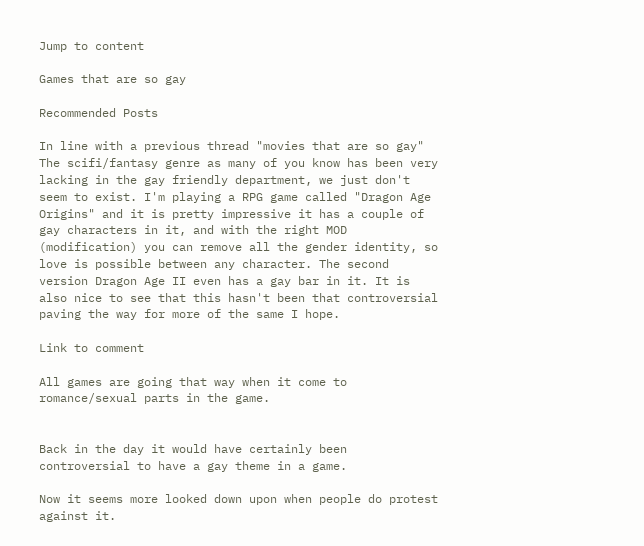Jump to content

Games that are so gay

Recommended Posts

In line with a previous thread "movies that are so gay" The scifi/fantasy genre as many of you know has been very lacking in the gay friendly department, we just don't seem to exist. I'm playing a RPG game called "Dragon Age Origins" and it is pretty impressive it has a couple of gay characters in it, and with the right MOD (modification) you can remove all the gender identity, so love is possible between any character. The second version Dragon Age II even has a gay bar in it. It is also nice to see that this hasn't been that controversial paving the way for more of the same I hope.

Link to comment

All games are going that way when it come to romance/sexual parts in the game.


Back in the day it would have certainly been controversial to have a gay theme in a game.

Now it seems more looked down upon when people do protest against it.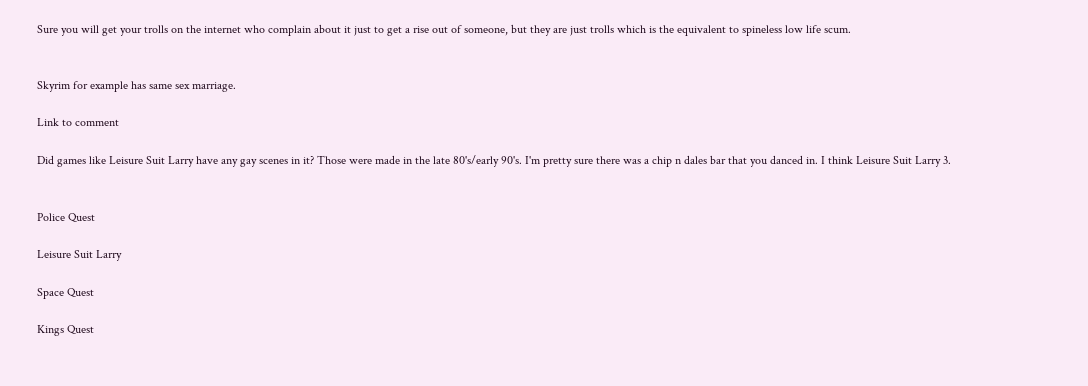Sure you will get your trolls on the internet who complain about it just to get a rise out of someone, but they are just trolls which is the equivalent to spineless low life scum.


Skyrim for example has same sex marriage.

Link to comment

Did games like Leisure Suit Larry have any gay scenes in it? Those were made in the late 80's/early 90's. I'm pretty sure there was a chip n dales bar that you danced in. I think Leisure Suit Larry 3.


Police Quest

Leisure Suit Larry

Space Quest

Kings Quest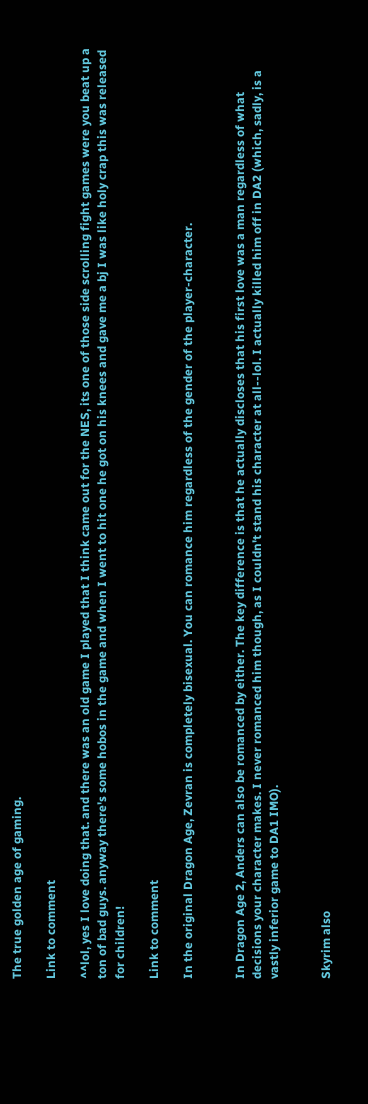The true golden age of gaming.

Link to comment

^^lol, yes I love doing that. and there was an old game I played that I think came out for the NES, its one of those side scrolling fight games were you beat up a ton of bad guys. anyway there's some hobos in the game and when I went to hit one he got on his knees and gave me a bj I was like holy crap this was released for children!

Link to comment

In the original Dragon Age, Zevran is completely bisexual. You can romance him regardless of the gender of the player-character.


In Dragon Age 2, Anders can also be romanced by either. The key difference is that he actually discloses that his first love was a man regardless of what decisions your character makes. I never romanced him though, as I couldn't stand his character at all--lol. I actually killed him off in DA2 (which, sadly, is a vastly inferior game to DA1 IMO).


Skyrim also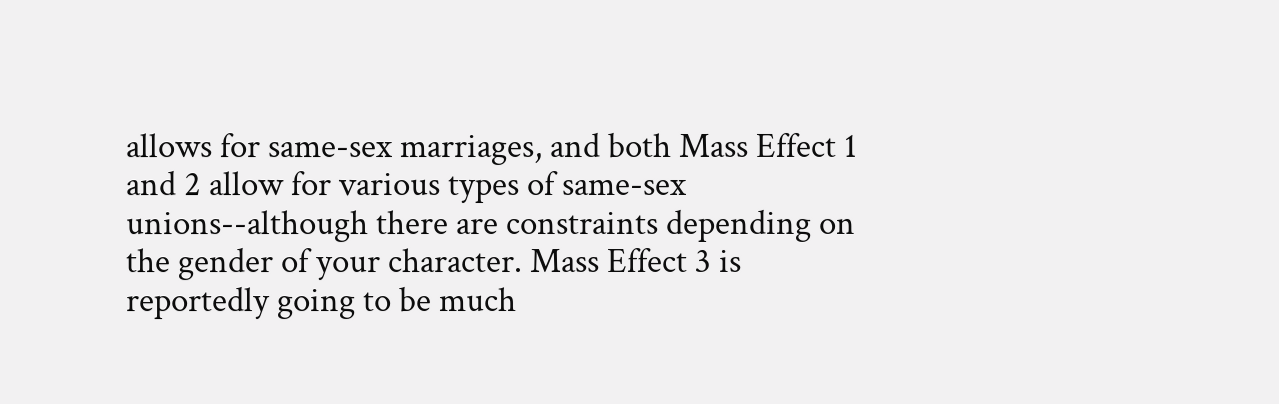allows for same-sex marriages, and both Mass Effect 1 and 2 allow for various types of same-sex unions--although there are constraints depending on the gender of your character. Mass Effect 3 is reportedly going to be much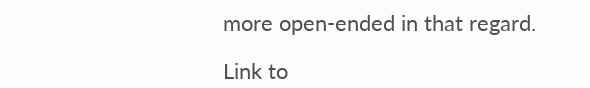more open-ended in that regard.

Link to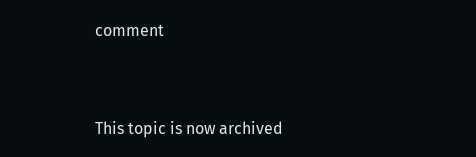comment


This topic is now archived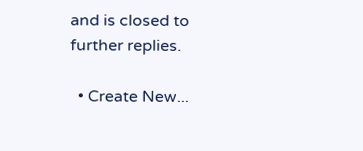and is closed to further replies.

  • Create New...